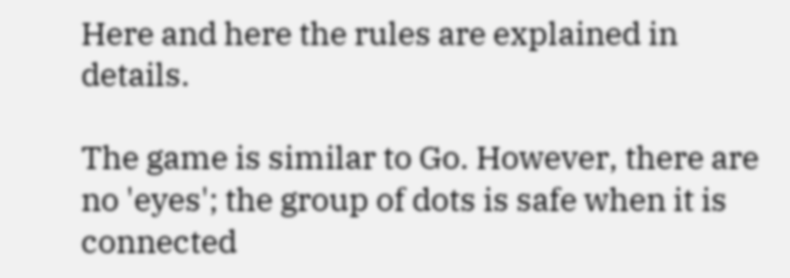Here and here the rules are explained in details.

The game is similar to Go. However, there are no 'eyes'; the group of dots is safe when it is connected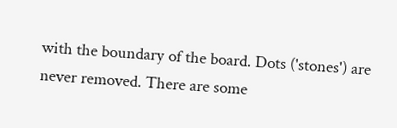with the boundary of the board. Dots ('stones') are never removed. There are some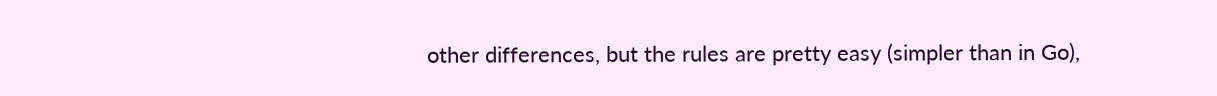other differences, but the rules are pretty easy (simpler than in Go),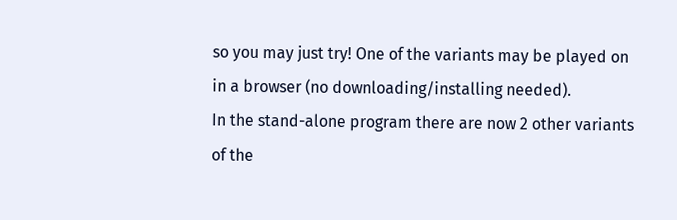so you may just try! One of the variants may be played on in a browser (no downloading/installing needed).
In the stand-alone program there are now 2 other variants of the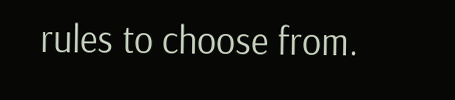rules to choose from.